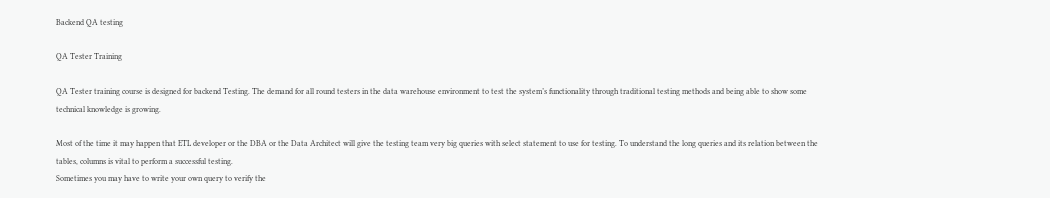Backend QA testing

QA Tester Training

QA Tester training course is designed for backend Testing. The demand for all round testers in the data warehouse environment to test the system’s functionality through traditional testing methods and being able to show some technical knowledge is growing.

Most of the time it may happen that ETL developer or the DBA or the Data Architect will give the testing team very big queries with select statement to use for testing. To understand the long queries and its relation between the tables, columns is vital to perform a successful testing.
Sometimes you may have to write your own query to verify the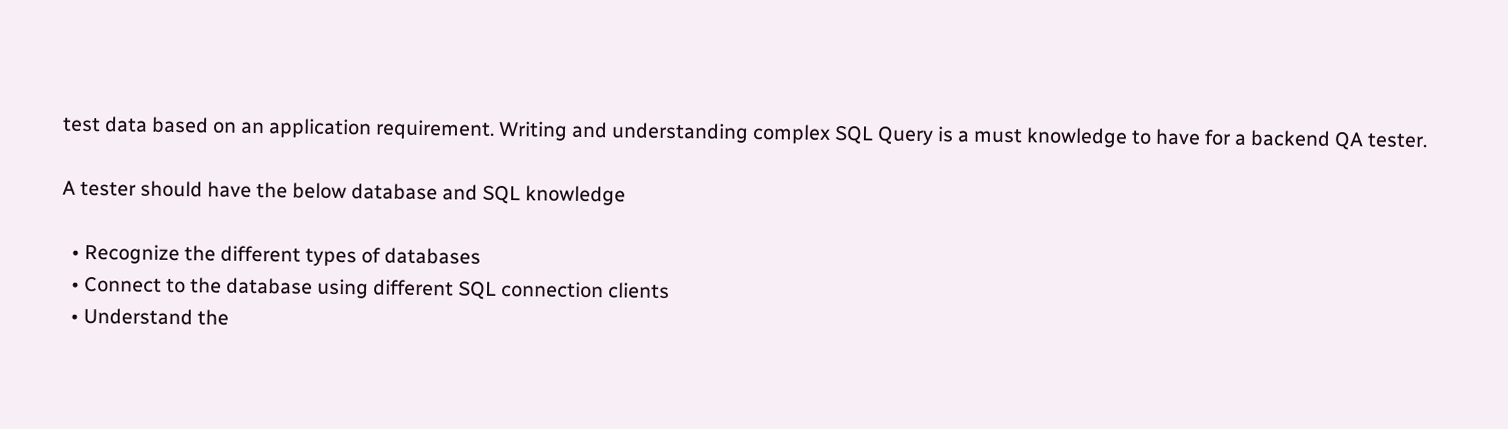test data based on an application requirement. Writing and understanding complex SQL Query is a must knowledge to have for a backend QA tester.

A tester should have the below database and SQL knowledge

  • Recognize the different types of databases
  • Connect to the database using different SQL connection clients
  • Understand the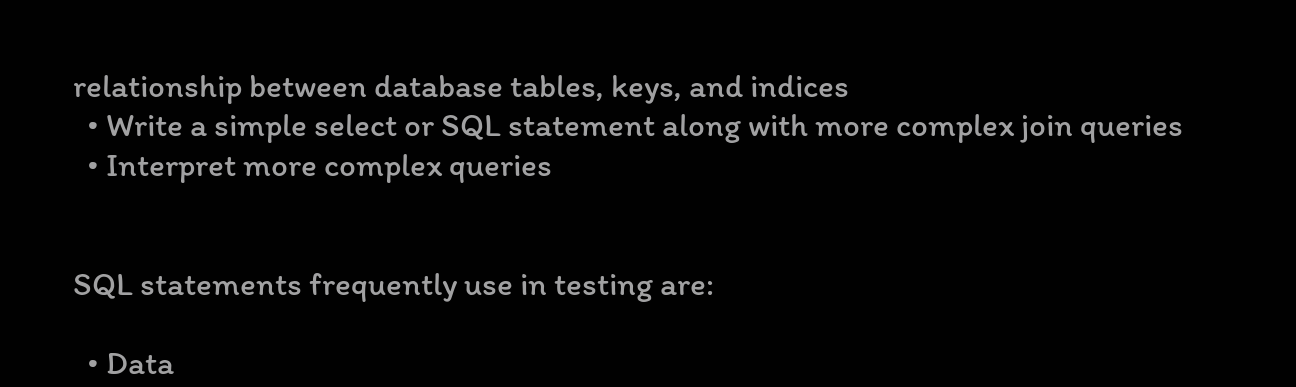relationship between database tables, keys, and indices
  • Write a simple select or SQL statement along with more complex join queries
  • Interpret more complex queries


SQL statements frequently use in testing are:

  • Data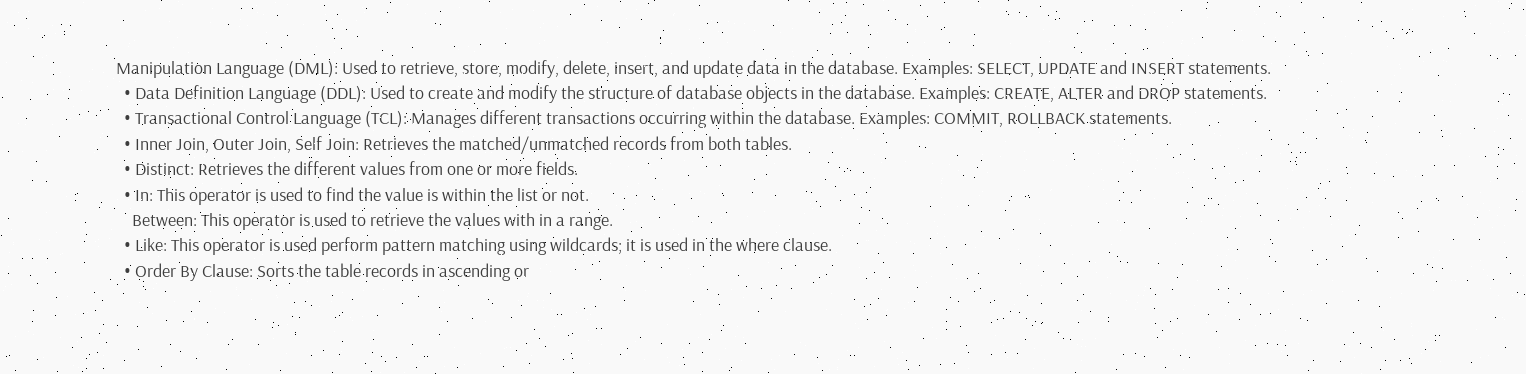Manipulation Language (DML): Used to retrieve, store, modify, delete, insert, and update data in the database. Examples: SELECT, UPDATE and INSERT statements.
  • Data Definition Language (DDL): Used to create and modify the structure of database objects in the database. Examples: CREATE, ALTER and DROP statements.
  • Transactional Control Language (TCL): Manages different transactions occurring within the database. Examples: COMMIT, ROLLBACK statements.
  • Inner Join, Outer Join, Self Join: Retrieves the matched/unmatched records from both tables.
  • Distinct: Retrieves the different values from one or more fields.
  • In: This operator is used to find the value is within the list or not.
    Between: This operator is used to retrieve the values with in a range.
  • Like: This operator is used perform pattern matching using wildcards; it is used in the where clause.
  • Order By Clause: Sorts the table records in ascending or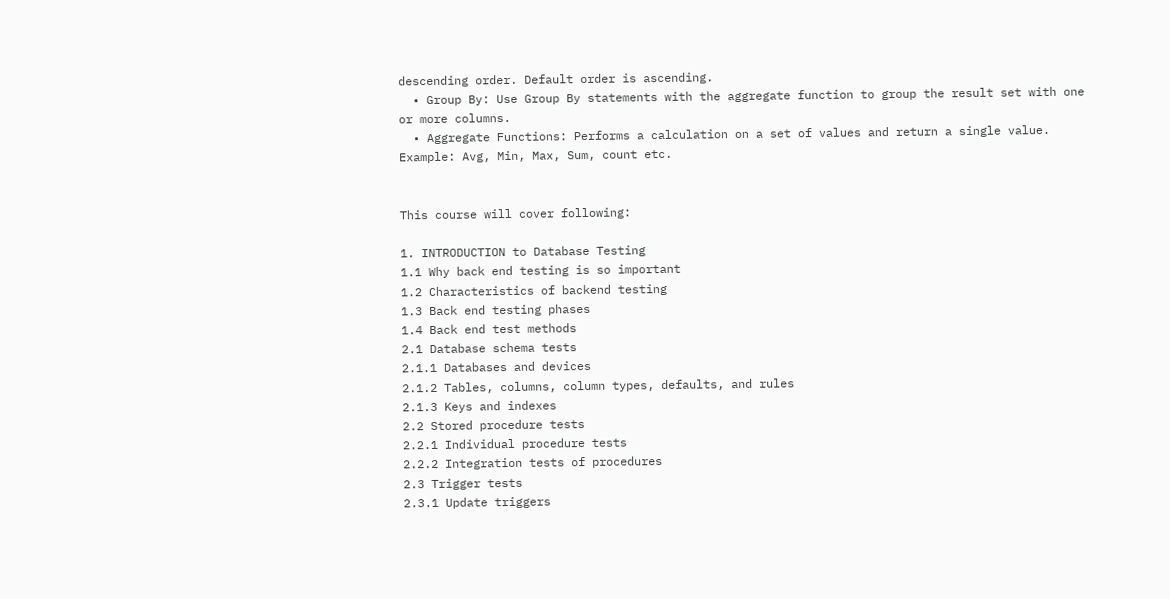descending order. Default order is ascending.
  • Group By: Use Group By statements with the aggregate function to group the result set with one or more columns.
  • Aggregate Functions: Performs a calculation on a set of values and return a single value. Example: Avg, Min, Max, Sum, count etc.


This course will cover following:

1. INTRODUCTION to Database Testing
1.1 Why back end testing is so important
1.2 Characteristics of backend testing
1.3 Back end testing phases
1.4 Back end test methods
2.1 Database schema tests
2.1.1 Databases and devices
2.1.2 Tables, columns, column types, defaults, and rules
2.1.3 Keys and indexes
2.2 Stored procedure tests
2.2.1 Individual procedure tests
2.2.2 Integration tests of procedures
2.3 Trigger tests
2.3.1 Update triggers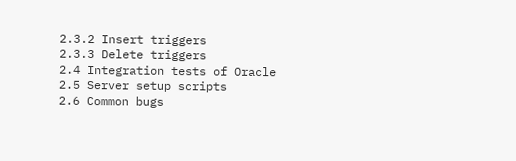2.3.2 Insert triggers
2.3.3 Delete triggers
2.4 Integration tests of Oracle
2.5 Server setup scripts
2.6 Common bugs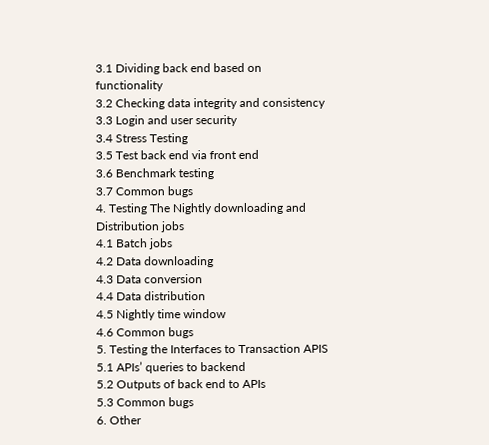3.1 Dividing back end based on functionality
3.2 Checking data integrity and consistency
3.3 Login and user security
3.4 Stress Testing
3.5 Test back end via front end
3.6 Benchmark testing
3.7 Common bugs
4. Testing The Nightly downloading and Distribution jobs
4.1 Batch jobs
4.2 Data downloading
4.3 Data conversion
4.4 Data distribution
4.5 Nightly time window
4.6 Common bugs
5. Testing the Interfaces to Transaction APIS
5.1 APIs’ queries to backend
5.2 Outputs of back end to APIs
5.3 Common bugs
6. Other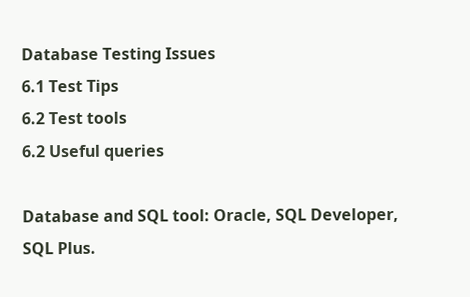Database Testing Issues
6.1 Test Tips
6.2 Test tools
6.2 Useful queries

Database and SQL tool: Oracle, SQL Developer, SQL Plus.